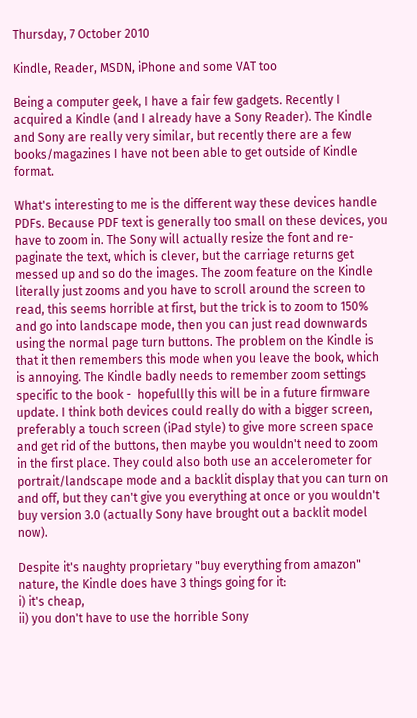Thursday, 7 October 2010

Kindle, Reader, MSDN, iPhone and some VAT too

Being a computer geek, I have a fair few gadgets. Recently I acquired a Kindle (and I already have a Sony Reader). The Kindle and Sony are really very similar, but recently there are a few books/magazines I have not been able to get outside of Kindle format.

What's interesting to me is the different way these devices handle PDFs. Because PDF text is generally too small on these devices, you have to zoom in. The Sony will actually resize the font and re-paginate the text, which is clever, but the carriage returns get messed up and so do the images. The zoom feature on the Kindle literally just zooms and you have to scroll around the screen to read, this seems horrible at first, but the trick is to zoom to 150% and go into landscape mode, then you can just read downwards using the normal page turn buttons. The problem on the Kindle is that it then remembers this mode when you leave the book, which is annoying. The Kindle badly needs to remember zoom settings specific to the book -  hopefullly this will be in a future firmware update. I think both devices could really do with a bigger screen, preferably a touch screen (iPad style) to give more screen space and get rid of the buttons, then maybe you wouldn't need to zoom in the first place. They could also both use an accelerometer for portrait/landscape mode and a backlit display that you can turn on and off, but they can't give you everything at once or you wouldn't buy version 3.0 (actually Sony have brought out a backlit model now).

Despite it's naughty proprietary "buy everything from amazon" nature, the Kindle does have 3 things going for it:
i) it's cheap,
ii) you don't have to use the horrible Sony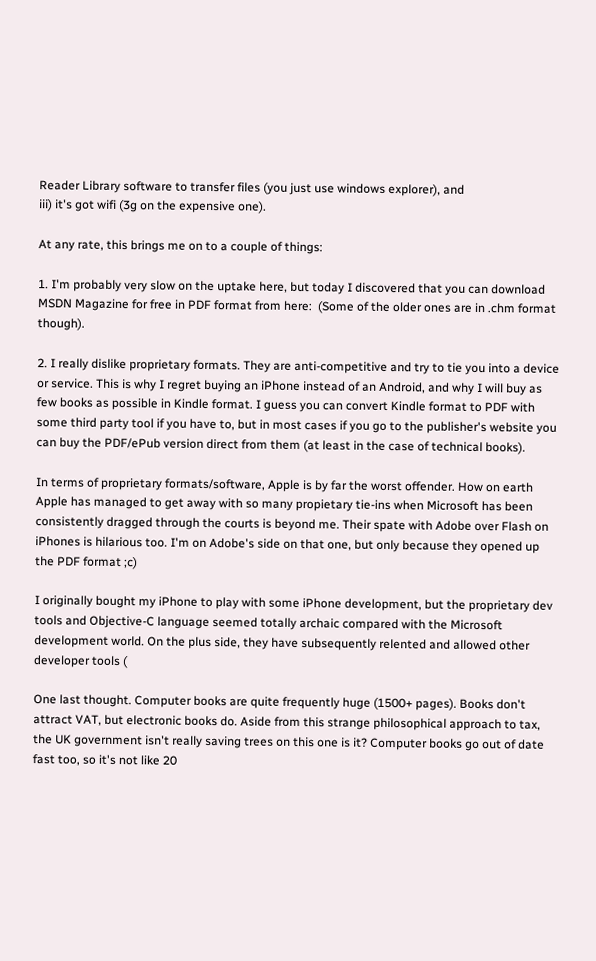Reader Library software to transfer files (you just use windows explorer), and
iii) it's got wifi (3g on the expensive one).

At any rate, this brings me on to a couple of things:

1. I'm probably very slow on the uptake here, but today I discovered that you can download MSDN Magazine for free in PDF format from here:  (Some of the older ones are in .chm format though).

2. I really dislike proprietary formats. They are anti-competitive and try to tie you into a device or service. This is why I regret buying an iPhone instead of an Android, and why I will buy as few books as possible in Kindle format. I guess you can convert Kindle format to PDF with some third party tool if you have to, but in most cases if you go to the publisher's website you can buy the PDF/ePub version direct from them (at least in the case of technical books).

In terms of proprietary formats/software, Apple is by far the worst offender. How on earth Apple has managed to get away with so many propietary tie-ins when Microsoft has been consistently dragged through the courts is beyond me. Their spate with Adobe over Flash on iPhones is hilarious too. I'm on Adobe's side on that one, but only because they opened up the PDF format ;c)

I originally bought my iPhone to play with some iPhone development, but the proprietary dev tools and Objective-C language seemed totally archaic compared with the Microsoft development world. On the plus side, they have subsequently relented and allowed other developer tools (

One last thought. Computer books are quite frequently huge (1500+ pages). Books don't attract VAT, but electronic books do. Aside from this strange philosophical approach to tax, the UK government isn't really saving trees on this one is it? Computer books go out of date fast too, so it's not like 20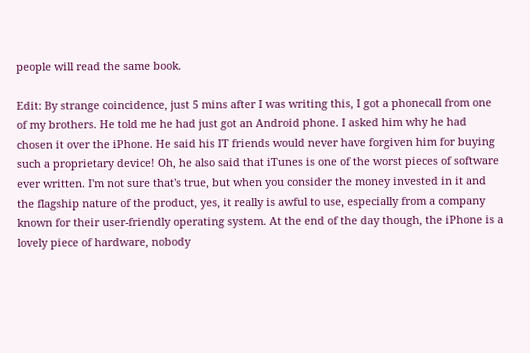people will read the same book.

Edit: By strange coincidence, just 5 mins after I was writing this, I got a phonecall from one of my brothers. He told me he had just got an Android phone. I asked him why he had chosen it over the iPhone. He said his IT friends would never have forgiven him for buying such a proprietary device! Oh, he also said that iTunes is one of the worst pieces of software ever written. I'm not sure that's true, but when you consider the money invested in it and the flagship nature of the product, yes, it really is awful to use, especially from a company known for their user-friendly operating system. At the end of the day though, the iPhone is a lovely piece of hardware, nobody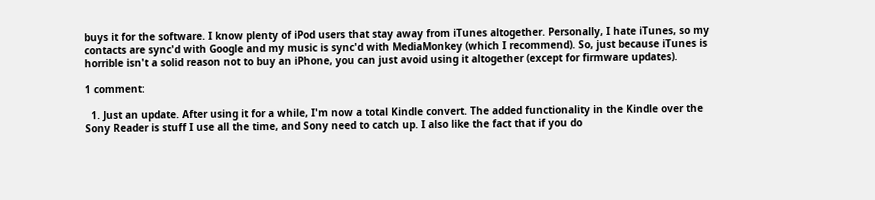buys it for the software. I know plenty of iPod users that stay away from iTunes altogether. Personally, I hate iTunes, so my contacts are sync'd with Google and my music is sync'd with MediaMonkey (which I recommend). So, just because iTunes is horrible isn't a solid reason not to buy an iPhone, you can just avoid using it altogether (except for firmware updates).

1 comment:

  1. Just an update. After using it for a while, I'm now a total Kindle convert. The added functionality in the Kindle over the Sony Reader is stuff I use all the time, and Sony need to catch up. I also like the fact that if you do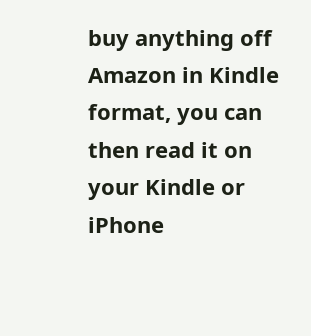buy anything off Amazon in Kindle format, you can then read it on your Kindle or iPhone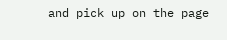and pick up on the page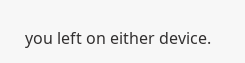you left on either device.